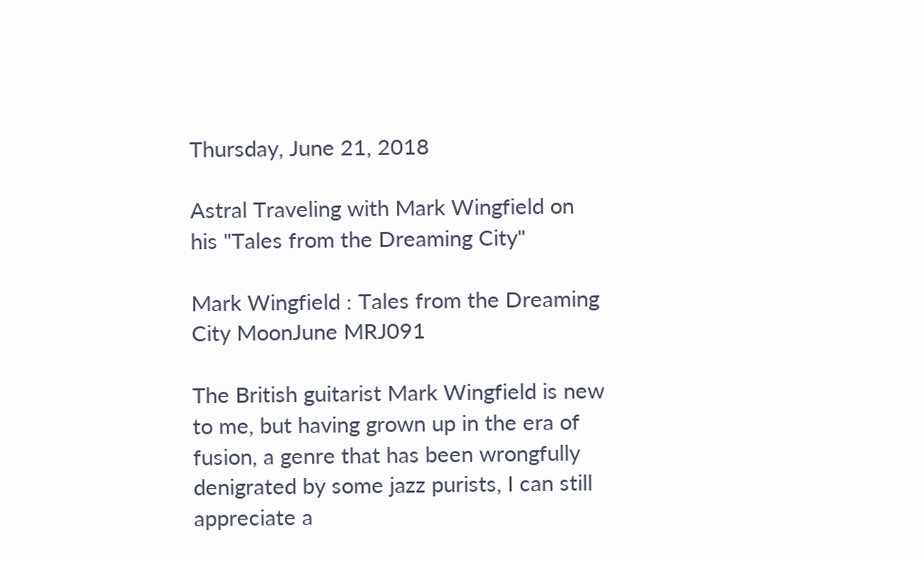Thursday, June 21, 2018

Astral Traveling with Mark Wingfield on his "Tales from the Dreaming City"

Mark Wingfield : Tales from the Dreaming City MoonJune MRJ091

The British guitarist Mark Wingfield is new to me, but having grown up in the era of fusion, a genre that has been wrongfully denigrated by some jazz purists, I can still appreciate a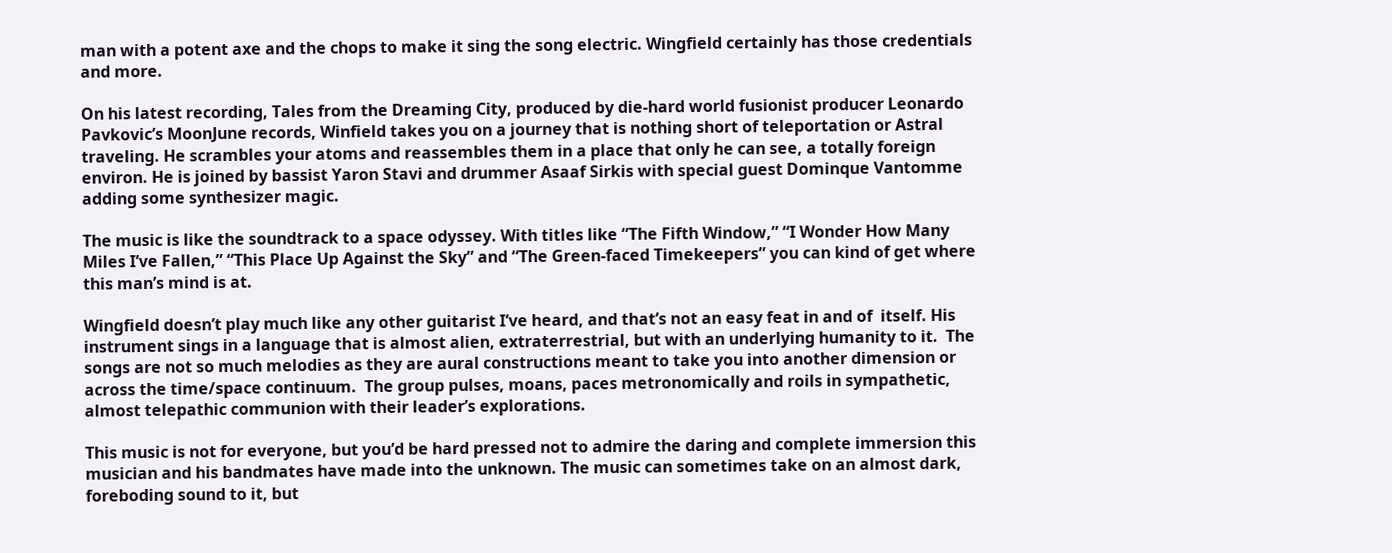man with a potent axe and the chops to make it sing the song electric. Wingfield certainly has those credentials and more.

On his latest recording, Tales from the Dreaming City, produced by die-hard world fusionist producer Leonardo Pavkovic’s MoonJune records, Winfield takes you on a journey that is nothing short of teleportation or Astral traveling. He scrambles your atoms and reassembles them in a place that only he can see, a totally foreign environ. He is joined by bassist Yaron Stavi and drummer Asaaf Sirkis with special guest Dominque Vantomme adding some synthesizer magic.

The music is like the soundtrack to a space odyssey. With titles like “The Fifth Window,” “I Wonder How Many Miles I’ve Fallen,” “This Place Up Against the Sky” and “The Green-faced Timekeepers” you can kind of get where this man’s mind is at.

Wingfield doesn’t play much like any other guitarist I’ve heard, and that’s not an easy feat in and of  itself. His instrument sings in a language that is almost alien, extraterrestrial, but with an underlying humanity to it.  The songs are not so much melodies as they are aural constructions meant to take you into another dimension or across the time/space continuum.  The group pulses, moans, paces metronomically and roils in sympathetic, almost telepathic communion with their leader’s explorations.

This music is not for everyone, but you’d be hard pressed not to admire the daring and complete immersion this musician and his bandmates have made into the unknown. The music can sometimes take on an almost dark, foreboding sound to it, but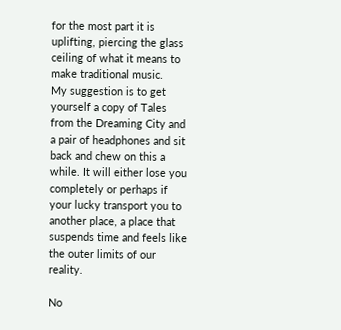for the most part it is uplifting, piercing the glass ceiling of what it means to make traditional music.
My suggestion is to get yourself a copy of Tales from the Dreaming City and a pair of headphones and sit back and chew on this a while. It will either lose you completely or perhaps if your lucky transport you to another place, a place that suspends time and feels like the outer limits of our reality.

No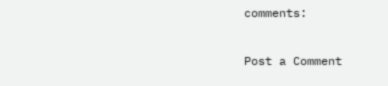comments:

Post a Comment